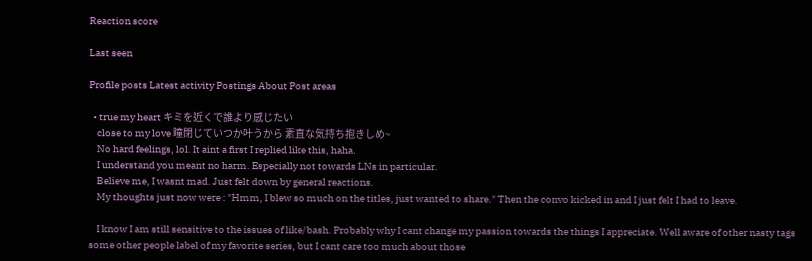Reaction score

Last seen

Profile posts Latest activity Postings About Post areas

  • true my heart キミを近くで誰より感じたい
    close to my love 瞳閉じていつか叶うから 素直な気持ち抱きしめ~
    No hard feelings, lol. It aint a first I replied like this, haha.
    I understand you meant no harm. Especially not towards LNs in particular.
    Believe me, I wasnt mad. Just felt down by general reactions.
    My thoughts just now were : "Hmm, I blew so much on the titles, just wanted to share." Then the convo kicked in and I just felt I had to leave.

    I know I am still sensitive to the issues of like/bash. Probably why I cant change my passion towards the things I appreciate. Well aware of other nasty tags some other people label of my favorite series, but I cant care too much about those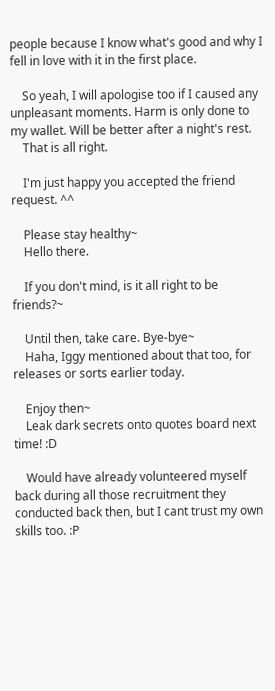people because I know what's good and why I fell in love with it in the first place.

    So yeah, I will apologise too if I caused any unpleasant moments. Harm is only done to my wallet. Will be better after a night's rest.
    That is all right.

    I'm just happy you accepted the friend request. ^^

    Please stay healthy~
    Hello there.

    If you don't mind, is it all right to be friends?~

    Until then, take care. Bye-bye~
    Haha, Iggy mentioned about that too, for releases or sorts earlier today.

    Enjoy then~
    Leak dark secrets onto quotes board next time! :D

    Would have already volunteered myself back during all those recruitment they conducted back then, but I cant trust my own skills too. :P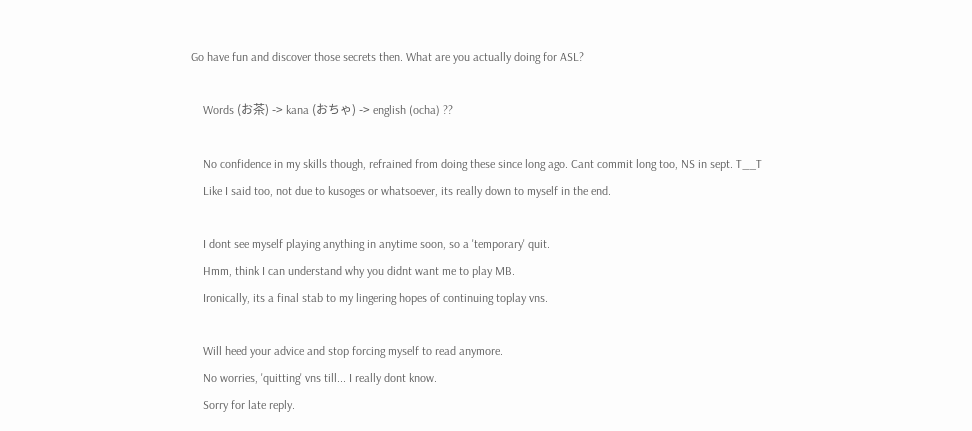Go have fun and discover those secrets then. What are you actually doing for ASL?

    Words (お茶) -> kana (おちゃ) -> english (ocha) ??

    No confidence in my skills though, refrained from doing these since long ago. Cant commit long too, NS in sept. T__T
    Like I said too, not due to kusoges or whatsoever, its really down to myself in the end.

    I dont see myself playing anything in anytime soon, so a 'temporary' quit.
    Hmm, think I can understand why you didnt want me to play MB.
    Ironically, its a final stab to my lingering hopes of continuing toplay vns.

    Will heed your advice and stop forcing myself to read anymore.
    No worries, 'quitting' vns till... I really dont know.
    Sorry for late reply.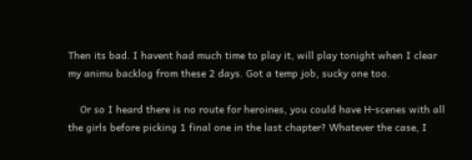Then its bad. I havent had much time to play it, will play tonight when I clear my animu backlog from these 2 days. Got a temp job, sucky one too.

    Or so I heard there is no route for heroines, you could have H-scenes with all the girls before picking 1 final one in the last chapter? Whatever the case, I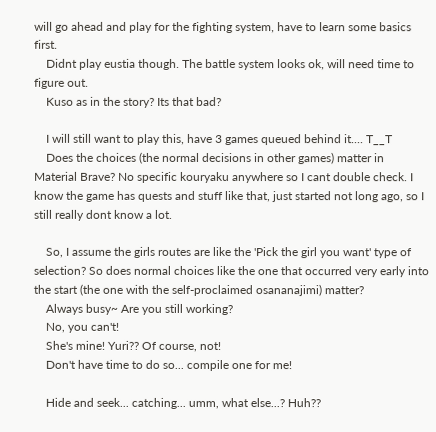will go ahead and play for the fighting system, have to learn some basics first.
    Didnt play eustia though. The battle system looks ok, will need time to figure out.
    Kuso as in the story? Its that bad?

    I will still want to play this, have 3 games queued behind it.... T__T
    Does the choices (the normal decisions in other games) matter in Material Brave? No specific kouryaku anywhere so I cant double check. I know the game has quests and stuff like that, just started not long ago, so I still really dont know a lot.

    So, I assume the girls routes are like the 'Pick the girl you want' type of selection? So does normal choices like the one that occurred very early into the start (the one with the self-proclaimed osananajimi) matter?
    Always busy~ Are you still working?
    No, you can't!
    She's mine! Yuri?? Of course, not!
    Don't have time to do so... compile one for me!

    Hide and seek... catching... umm, what else...? Huh??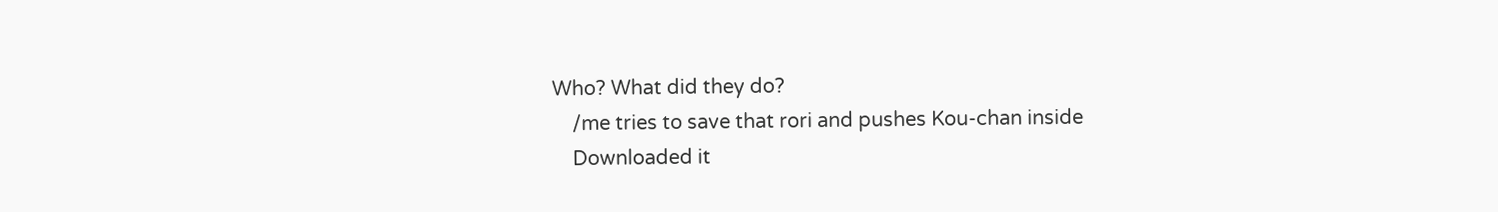Who? What did they do?
    /me tries to save that rori and pushes Kou-chan inside
    Downloaded it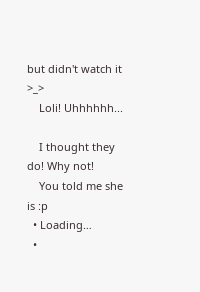but didn't watch it >_>
    Loli! Uhhhhhh...

    I thought they do! Why not!
    You told me she is :p
  • Loading…
  •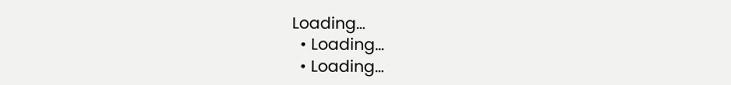Loading…
  • Loading…
  • Loading…